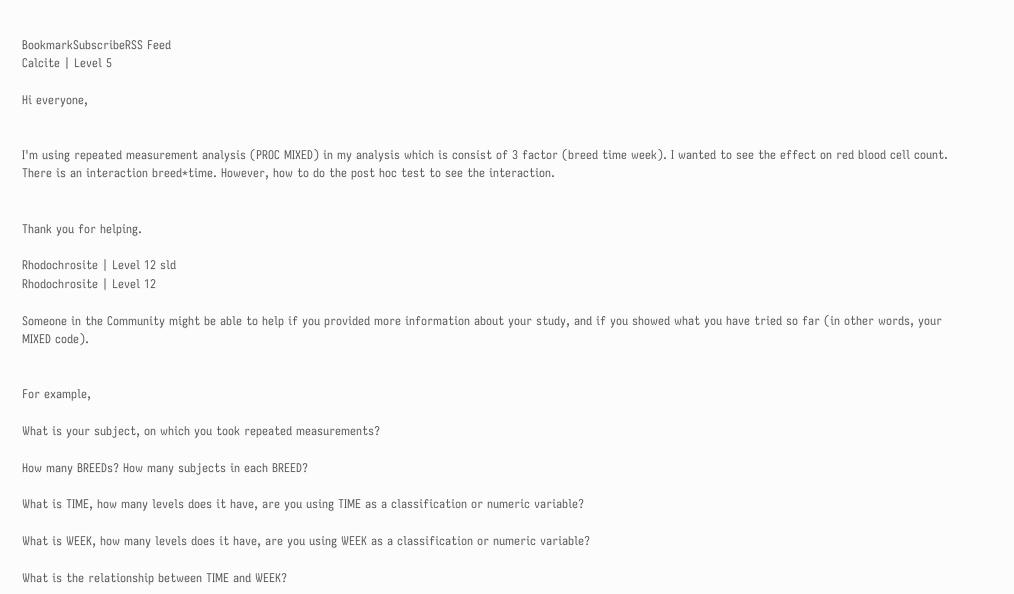BookmarkSubscribeRSS Feed
Calcite | Level 5

Hi everyone,


I'm using repeated measurement analysis (PROC MIXED) in my analysis which is consist of 3 factor (breed time week). I wanted to see the effect on red blood cell count. There is an interaction breed*time. However, how to do the post hoc test to see the interaction.


Thank you for helping.

Rhodochrosite | Level 12 sld
Rhodochrosite | Level 12

Someone in the Community might be able to help if you provided more information about your study, and if you showed what you have tried so far (in other words, your MIXED code).


For example,

What is your subject, on which you took repeated measurements?

How many BREEDs? How many subjects in each BREED?

What is TIME, how many levels does it have, are you using TIME as a classification or numeric variable?

What is WEEK, how many levels does it have, are you using WEEK as a classification or numeric variable?

What is the relationship between TIME and WEEK?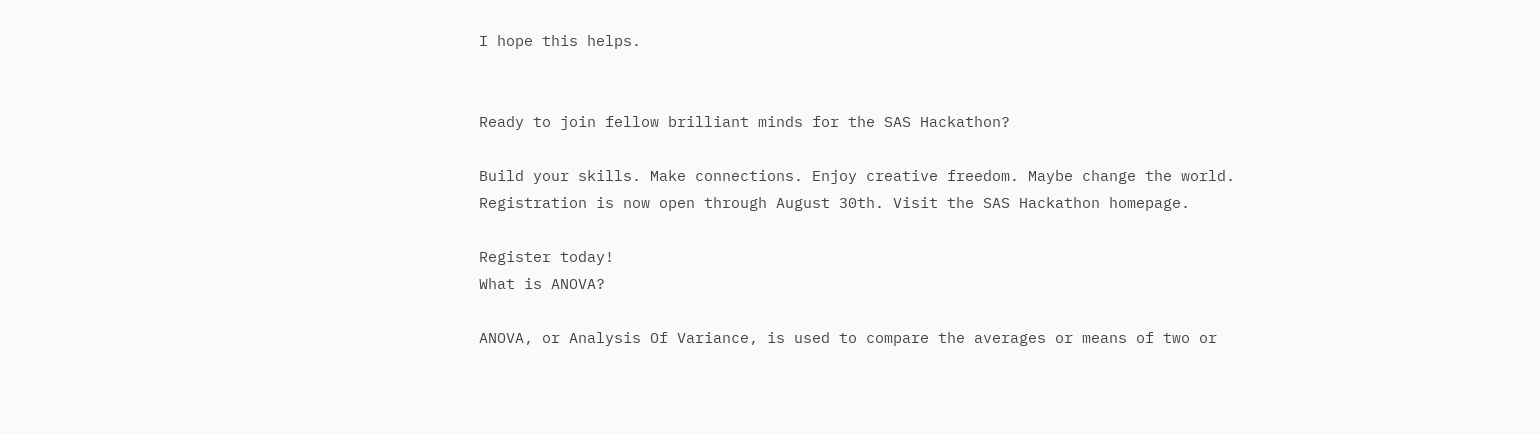I hope this helps.


Ready to join fellow brilliant minds for the SAS Hackathon?

Build your skills. Make connections. Enjoy creative freedom. Maybe change the world. Registration is now open through August 30th. Visit the SAS Hackathon homepage.

Register today!
What is ANOVA?

ANOVA, or Analysis Of Variance, is used to compare the averages or means of two or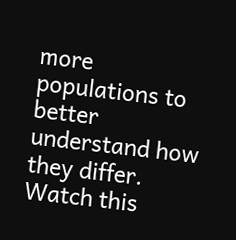more populations to better understand how they differ. Watch this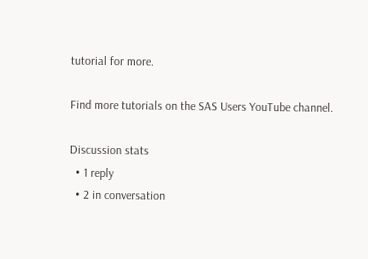tutorial for more.

Find more tutorials on the SAS Users YouTube channel.

Discussion stats
  • 1 reply
  • 2 in conversation